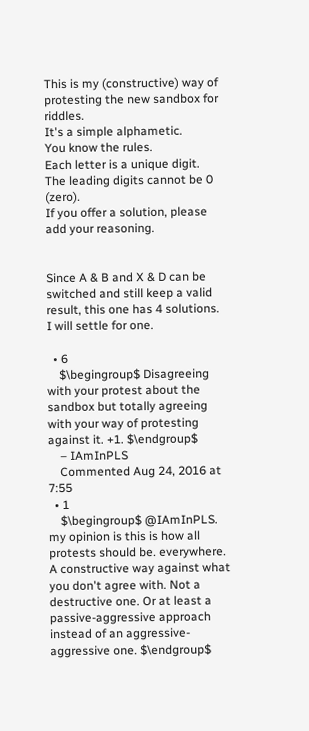This is my (constructive) way of protesting the new sandbox for riddles.
It's a simple alphametic.
You know the rules.
Each letter is a unique digit.
The leading digits cannot be 0 (zero).
If you offer a solution, please add your reasoning.


Since A & B and X & D can be switched and still keep a valid result, this one has 4 solutions.
I will settle for one.

  • 6
    $\begingroup$ Disagreeing with your protest about the sandbox but totally agreeing with your way of protesting against it. +1. $\endgroup$
    – IAmInPLS
    Commented Aug 24, 2016 at 7:55
  • 1
    $\begingroup$ @IAmInPLS. my opinion is this is how all protests should be. everywhere. A constructive way against what you don't agree with. Not a destructive one. Or at least a passive-aggressive approach instead of an aggressive-aggressive one. $\endgroup$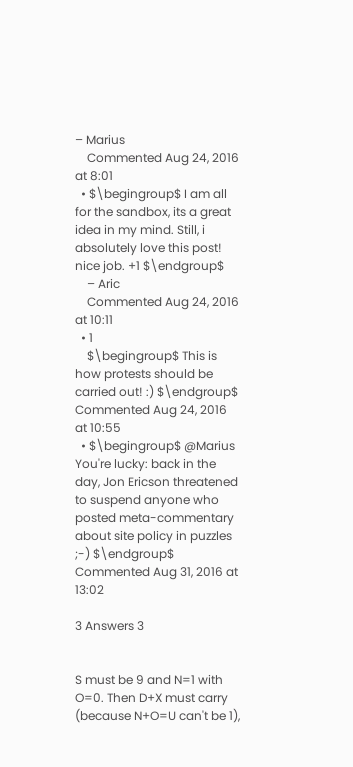– Marius
    Commented Aug 24, 2016 at 8:01
  • $\begingroup$ I am all for the sandbox, its a great idea in my mind. Still, i absolutely love this post! nice job. +1 $\endgroup$
    – Aric
    Commented Aug 24, 2016 at 10:11
  • 1
    $\begingroup$ This is how protests should be carried out! :) $\endgroup$ Commented Aug 24, 2016 at 10:55
  • $\begingroup$ @Marius You're lucky: back in the day, Jon Ericson threatened to suspend anyone who posted meta-commentary about site policy in puzzles ;-) $\endgroup$ Commented Aug 31, 2016 at 13:02

3 Answers 3


S must be 9 and N=1 with O=0. Then D+X must carry (because N+O=U can't be 1),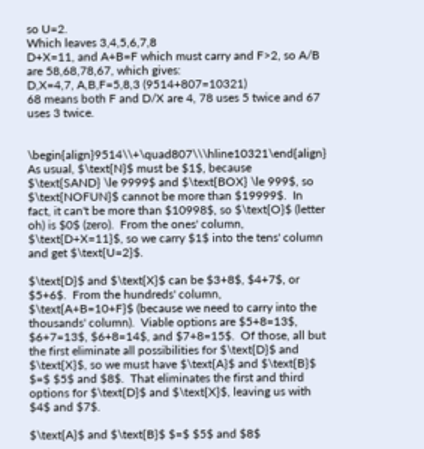so U=2.
Which leaves 3,4,5,6,7,8
D+X=11, and A+B=F which must carry and F>2, so A/B are 58,68,78,67, which gives:
D,X=4,7, A,B,F=5,8,3 (9514+807=10321)
68 means both F and D/X are 4, 78 uses 5 twice and 67 uses 3 twice.


\begin{align}9514\\+\quad807\\\hline10321\end{align} As usual, $\text{N}$ must be $1$, because $\text{SAND} \le 9999$ and $\text{BOX} \le 999$, so $\text{NOFUN}$ cannot be more than $19999$.  In fact, it can't be more than $10998$, so $\text{O}$ (letter oh) is $0$ (zero).  From the ones' column, $\text{D+X=11}$, so we carry $1$ into the tens' column and get $\text{U=2}$.

$\text{D}$ and $\text{X}$ can be $3+8$, $4+7$, or $5+6$.  From the hundreds' column, $\text{A+B=10+F}$ (because we need to carry into the thousands' column).  Viable options are $5+8=13$, $6+7=13$, $6+8=14$, and $7+8=15$.  Of those, all but the first eliminate all possibilities for $\text{D}$ and $\text{X}$, so we must have $\text{A}$ and $\text{B}$ $=$ $5$ and $8$.  That eliminates the first and third options for $\text{D}$ and $\text{X}$, leaving us with $4$ and $7$.

$\text{A}$ and $\text{B}$ $=$ $5$ and $8$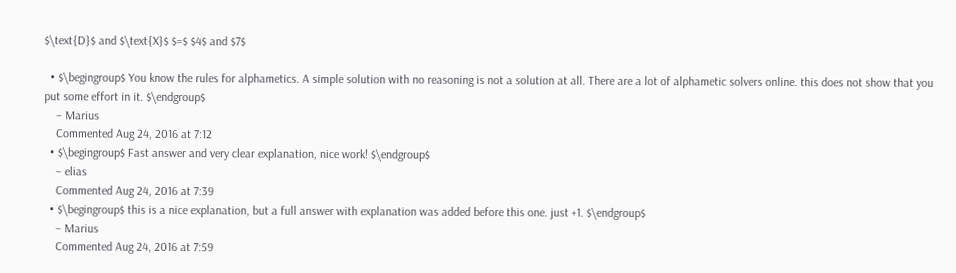$\text{D}$ and $\text{X}$ $=$ $4$ and $7$

  • $\begingroup$ You know the rules for alphametics. A simple solution with no reasoning is not a solution at all. There are a lot of alphametic solvers online. this does not show that you put some effort in it. $\endgroup$
    – Marius
    Commented Aug 24, 2016 at 7:12
  • $\begingroup$ Fast answer and very clear explanation, nice work! $\endgroup$
    – elias
    Commented Aug 24, 2016 at 7:39
  • $\begingroup$ this is a nice explanation, but a full answer with explanation was added before this one. just +1. $\endgroup$
    – Marius
    Commented Aug 24, 2016 at 7:59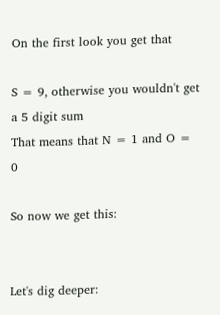On the first look you get that

S = 9, otherwise you wouldn't get a 5 digit sum
That means that N = 1 and O = 0

So now we get this:


Let's dig deeper: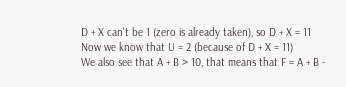D + X can't be 1 (zero is already taken), so D + X = 11
Now we know that U = 2 (because of D + X = 11)
We also see that A + B > 10, that means that F = A + B -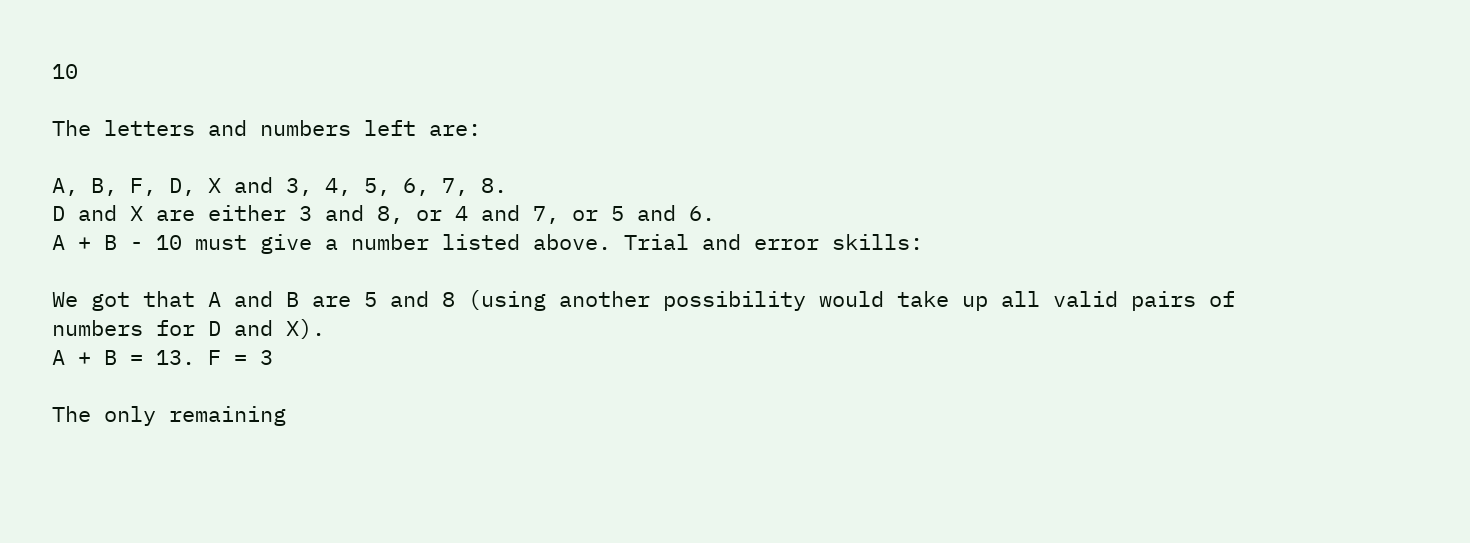10

The letters and numbers left are:

A, B, F, D, X and 3, 4, 5, 6, 7, 8.
D and X are either 3 and 8, or 4 and 7, or 5 and 6.
A + B - 10 must give a number listed above. Trial and error skills:

We got that A and B are 5 and 8 (using another possibility would take up all valid pairs of numbers for D and X).
A + B = 13. F = 3

The only remaining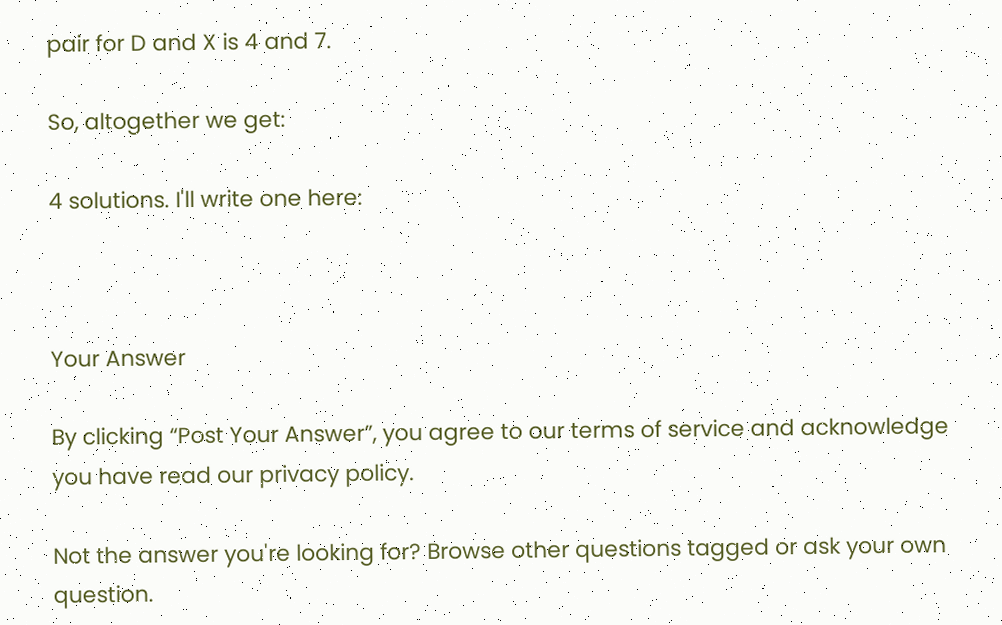pair for D and X is 4 and 7.

So, altogether we get:

4 solutions. I'll write one here:



Your Answer

By clicking “Post Your Answer”, you agree to our terms of service and acknowledge you have read our privacy policy.

Not the answer you're looking for? Browse other questions tagged or ask your own question.